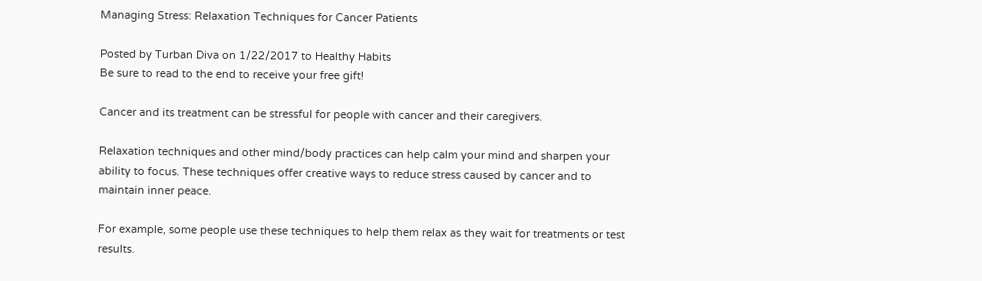Managing Stress: Relaxation Techniques for Cancer Patients

Posted by Turban Diva on 1/22/2017 to Healthy Habits
Be sure to read to the end to receive your free gift!

Cancer and its treatment can be stressful for people with cancer and their caregivers.

Relaxation techniques and other mind/body practices can help calm your mind and sharpen your ability to focus. These techniques offer creative ways to reduce stress caused by cancer and to maintain inner peace.

For example, some people use these techniques to help them relax as they wait for treatments or test results.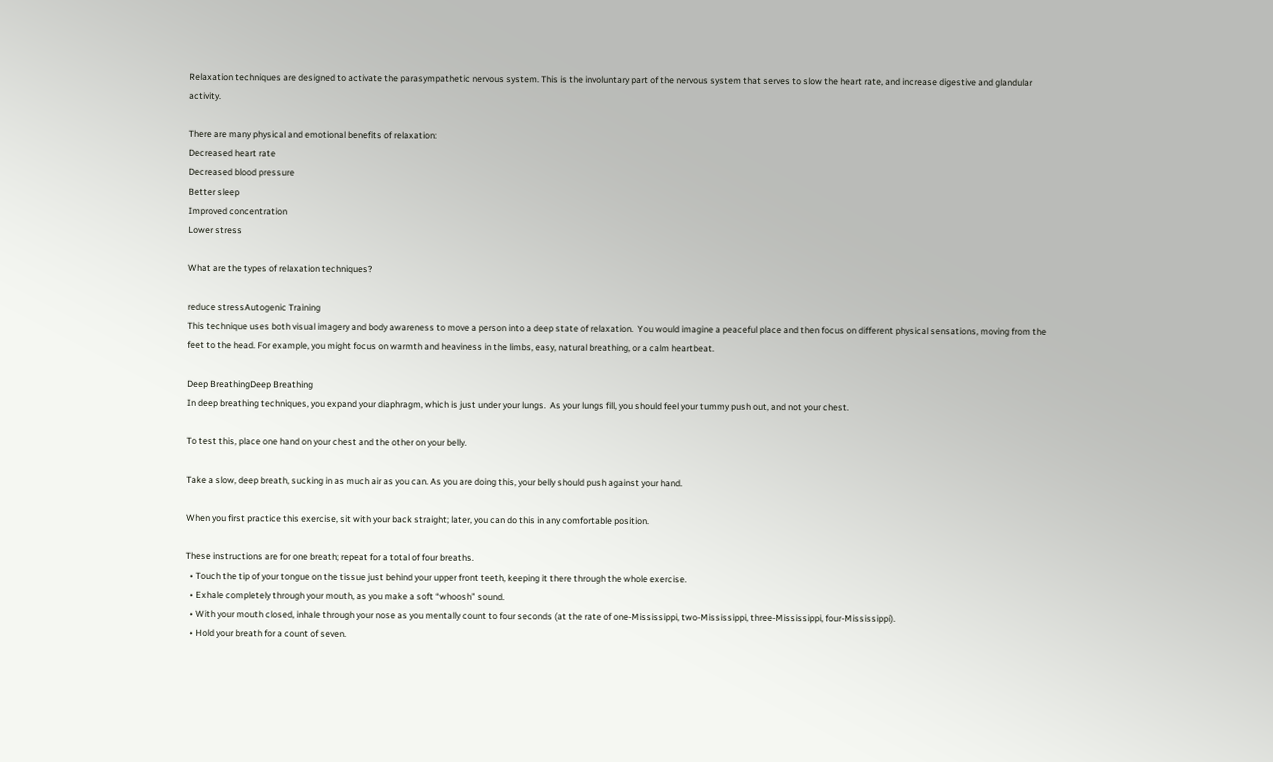Relaxation techniques are designed to activate the parasympathetic nervous system. This is the involuntary part of the nervous system that serves to slow the heart rate, and increase digestive and glandular activity.

There are many physical and emotional benefits of relaxation:
Decreased heart rate
Decreased blood pressure
Better sleep
Improved concentration
Lower stress

What are the types of relaxation techniques?

reduce stressAutogenic Training
This technique uses both visual imagery and body awareness to move a person into a deep state of relaxation.  You would imagine a peaceful place and then focus on different physical sensations, moving from the feet to the head. For example, you might focus on warmth and heaviness in the limbs, easy, natural breathing, or a calm heartbeat.

Deep BreathingDeep Breathing
In deep breathing techniques, you expand your diaphragm, which is just under your lungs.  As your lungs fill, you should feel your tummy push out, and not your chest.

To test this, place one hand on your chest and the other on your belly.

Take a slow, deep breath, sucking in as much air as you can. As you are doing this, your belly should push against your hand.

When you first practice this exercise, sit with your back straight; later, you can do this in any comfortable position.

These instructions are for one breath; repeat for a total of four breaths.
  • Touch the tip of your tongue on the tissue just behind your upper front teeth, keeping it there through the whole exercise.
  • Exhale completely through your mouth, as you make a soft “whoosh” sound.
  • With your mouth closed, inhale through your nose as you mentally count to four seconds (at the rate of one-Mississippi, two-Mississippi, three-Mississippi, four-Mississippi).
  • Hold your breath for a count of seven.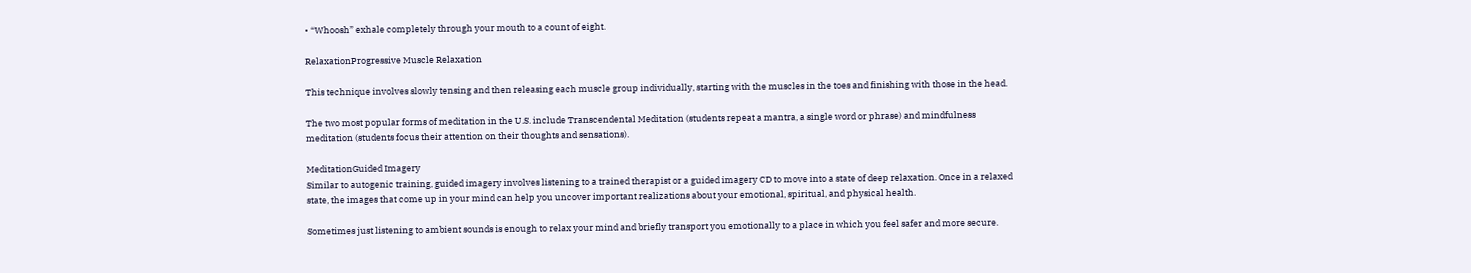• “Whoosh” exhale completely through your mouth to a count of eight.

RelaxationProgressive Muscle Relaxation

This technique involves slowly tensing and then releasing each muscle group individually, starting with the muscles in the toes and finishing with those in the head.

The two most popular forms of meditation in the U.S. include Transcendental Meditation (students repeat a mantra, a single word or phrase) and mindfulness meditation (students focus their attention on their thoughts and sensations).

MeditationGuided Imagery
Similar to autogenic training, guided imagery involves listening to a trained therapist or a guided imagery CD to move into a state of deep relaxation. Once in a relaxed state, the images that come up in your mind can help you uncover important realizations about your emotional, spiritual, and physical health.

Sometimes just listening to ambient sounds is enough to relax your mind and briefly transport you emotionally to a place in which you feel safer and more secure.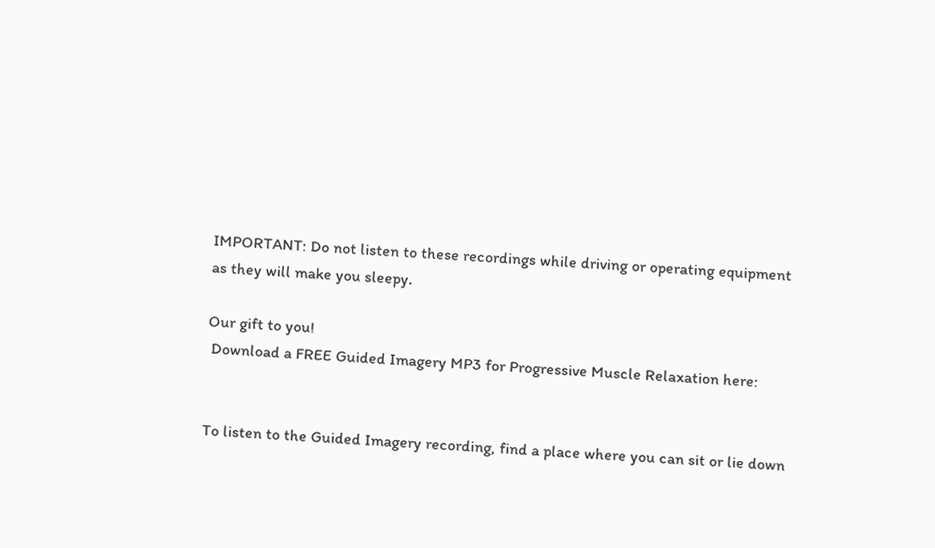IMPORTANT: Do not listen to these recordings while driving or operating equipment as they will make you sleepy.

Our gift to you!
 Download a FREE Guided Imagery MP3 for Progressive Muscle Relaxation here:


To listen to the Guided Imagery recording, find a place where you can sit or lie down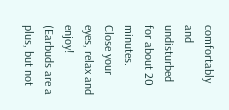comfortably and undisturbed for about 20 minutes.  Close your eyes, relax and enjoy! (Earbuds are a plus, but not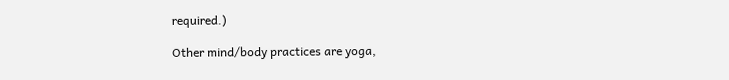required.)

Other mind/body practices are yoga,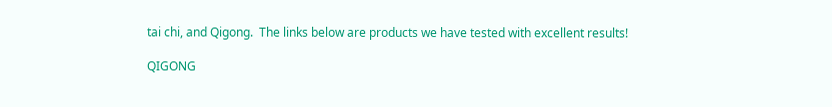tai chi, and Qigong.  The links below are products we have tested with excellent results!

QIGONG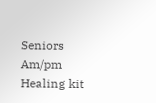Seniors Am/pm Healing kit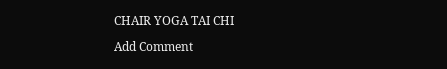CHAIR YOGA TAI CHI

Add Comment